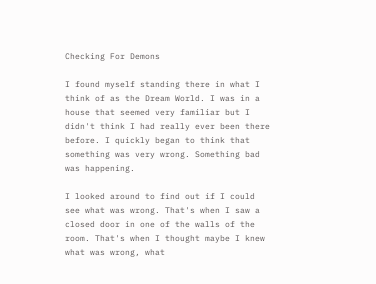Checking For Demons

I found myself standing there in what I think of as the Dream World. I was in a house that seemed very familiar but I didn't think I had really ever been there before. I quickly began to think that something was very wrong. Something bad was happening.

I looked around to find out if I could see what was wrong. That's when I saw a closed door in one of the walls of the room. That's when I thought maybe I knew what was wrong, what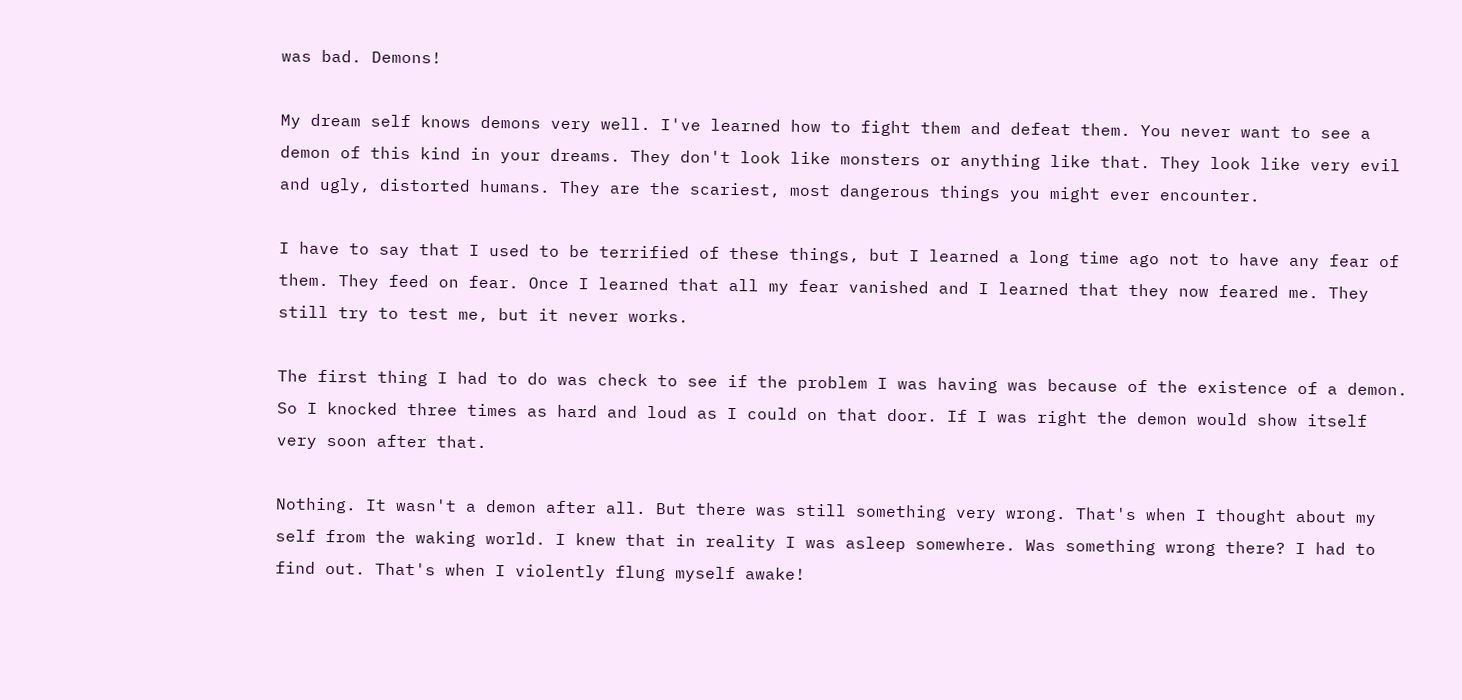was bad. Demons!

My dream self knows demons very well. I've learned how to fight them and defeat them. You never want to see a demon of this kind in your dreams. They don't look like monsters or anything like that. They look like very evil and ugly, distorted humans. They are the scariest, most dangerous things you might ever encounter.

I have to say that I used to be terrified of these things, but I learned a long time ago not to have any fear of them. They feed on fear. Once I learned that all my fear vanished and I learned that they now feared me. They still try to test me, but it never works.

The first thing I had to do was check to see if the problem I was having was because of the existence of a demon. So I knocked three times as hard and loud as I could on that door. If I was right the demon would show itself very soon after that.

Nothing. It wasn't a demon after all. But there was still something very wrong. That's when I thought about my self from the waking world. I knew that in reality I was asleep somewhere. Was something wrong there? I had to find out. That's when I violently flung myself awake!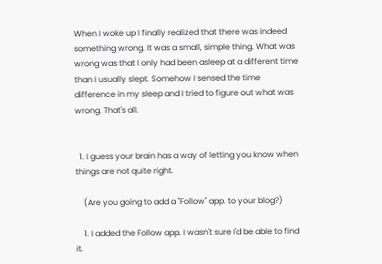When I woke up I finally realized that there was indeed something wrong. It was a small, simple thing. What was wrong was that I only had been asleep at a different time than I usually slept. Somehow I sensed the time difference in my sleep and I tried to figure out what was wrong. That's all.


  1. I guess your brain has a way of letting you know when things are not quite right.

    (Are you going to add a "Follow" app. to your blog?)

    1. I added the Follow app. I wasn't sure I'd be able to find it.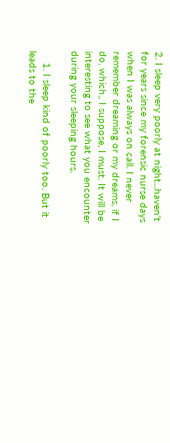2. I sleep very poorly at night...haven't for years since my forensic nurse days when I was always on call. I never remember dreaming or my dreams, if I do, which,, I suppose, I must. It will be interesting to see what you encounter during your sleeping hours.

    1. I sleep kind of poorly too. But it leads to the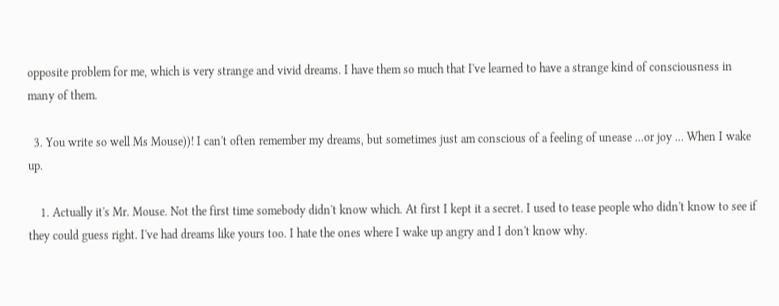opposite problem for me, which is very strange and vivid dreams. I have them so much that I've learned to have a strange kind of consciousness in many of them.

  3. You write so well Ms Mouse))! I can't often remember my dreams, but sometimes just am conscious of a feeling of unease ...or joy ... When I wake up.

    1. Actually it's Mr. Mouse. Not the first time somebody didn't know which. At first I kept it a secret. I used to tease people who didn't know to see if they could guess right. I've had dreams like yours too. I hate the ones where I wake up angry and I don't know why.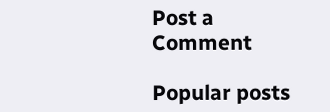Post a Comment

Popular posts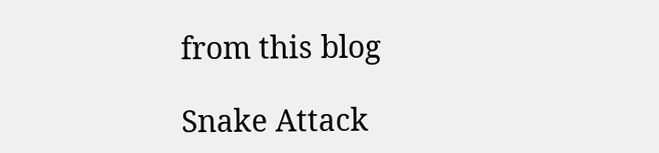from this blog

Snake Attack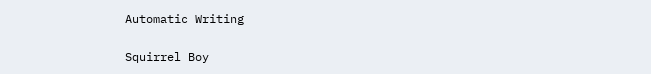Automatic Writing

Squirrel Boy